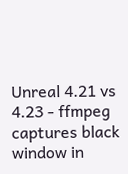Unreal 4.21 vs 4.23 - ffmpeg captures black window in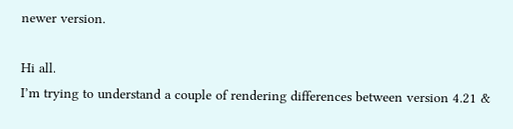newer version.

Hi all.
I’m trying to understand a couple of rendering differences between version 4.21 &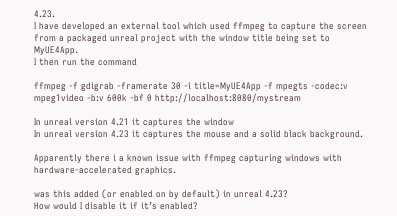4.23.
I have developed an external tool which used ffmpeg to capture the screen from a packaged unreal project with the window title being set to MyUE4App.
I then run the command

ffmpeg -f gdigrab -framerate 30 -i title=MyUE4App -f mpegts -codec:v mpeg1video -b:v 600k -bf 0 http://localhost:8080/mystream

In unreal version 4.21 it captures the window
In unreal version 4.23 it captures the mouse and a solid black background.

Apparently there i a known issue with ffmpeg capturing windows with hardware-accelerated graphics.

was this added (or enabled on by default) in unreal 4.23?
How would I disable it if it’s enabled?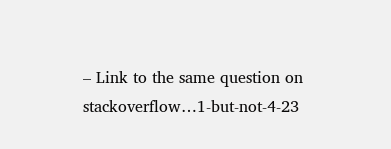– Link to the same question on stackoverflow…1-but-not-4-23